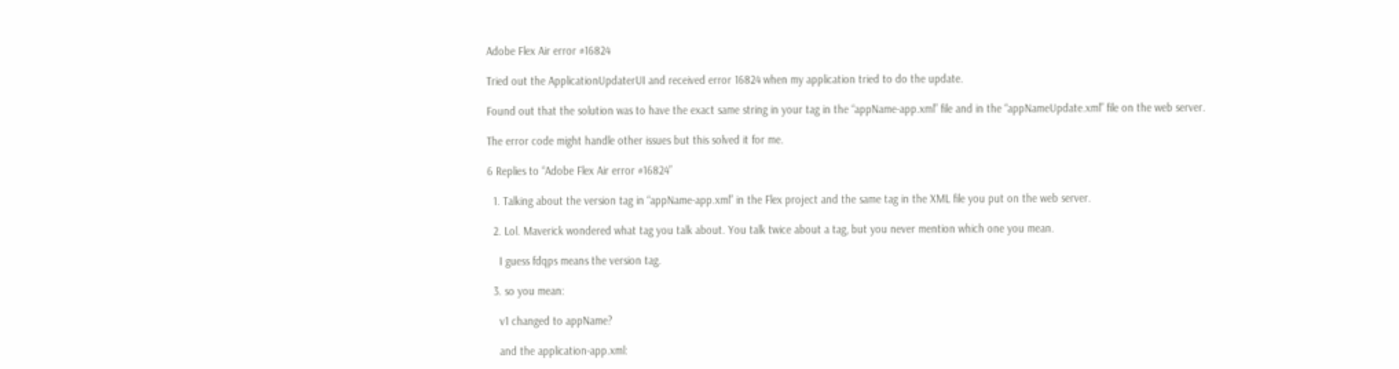Adobe Flex Air error #16824

Tried out the ApplicationUpdaterUI and received error 16824 when my application tried to do the update.

Found out that the solution was to have the exact same string in your tag in the “appName-app.xml” file and in the “appNameUpdate.xml” file on the web server.

The error code might handle other issues but this solved it for me.

6 Replies to “Adobe Flex Air error #16824”

  1. Talking about the version tag in “appName-app.xml” in the Flex project and the same tag in the XML file you put on the web server.

  2. Lol. Maverick wondered what tag you talk about. You talk twice about a tag, but you never mention which one you mean.

    I guess fdqps means the version tag.

  3. so you mean:

    v1 changed to appName?

    and the application-app.xml: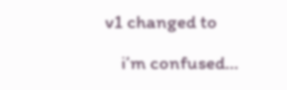v1 changed to

    i’m confused…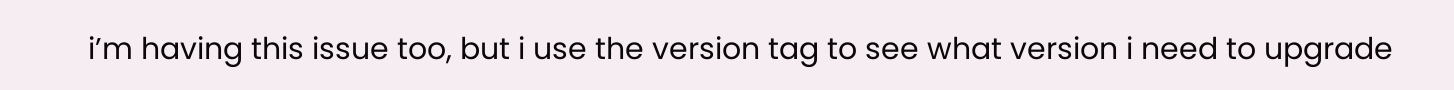i’m having this issue too, but i use the version tag to see what version i need to upgrade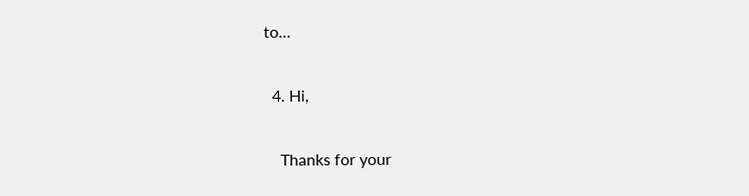to…

  4. Hi,

    Thanks for your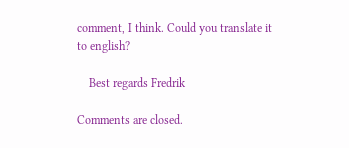comment, I think. Could you translate it to english?

    Best regards Fredrik

Comments are closed.